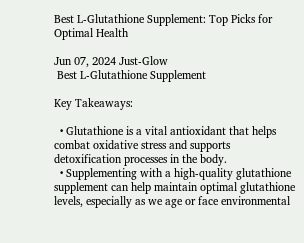Best L-Glutathione Supplement: Top Picks for Optimal Health

Jun 07, 2024 Just-Glow
 Best L-Glutathione Supplement

Key Takeaways:

  • Glutathione is a vital antioxidant that helps combat oxidative stress and supports detoxification processes in the body.
  • Supplementing with a high-quality glutathione supplement can help maintain optimal glutathione levels, especially as we age or face environmental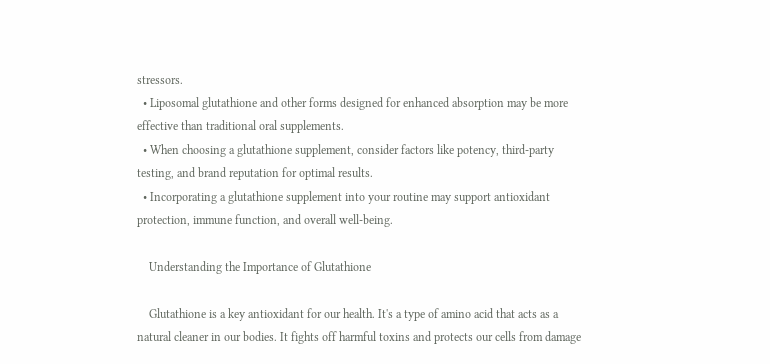stressors.
  • Liposomal glutathione and other forms designed for enhanced absorption may be more effective than traditional oral supplements.
  • When choosing a glutathione supplement, consider factors like potency, third-party testing, and brand reputation for optimal results.
  • Incorporating a glutathione supplement into your routine may support antioxidant protection, immune function, and overall well-being.

    Understanding the Importance of Glutathione

    Glutathione is a key antioxidant for our health. It's a type of amino acid that acts as a natural cleaner in our bodies. It fights off harmful toxins and protects our cells from damage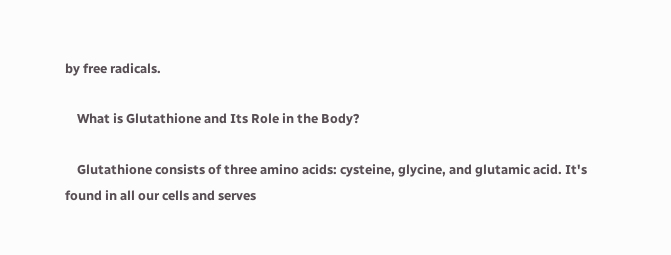by free radicals.

    What is Glutathione and Its Role in the Body?

    Glutathione consists of three amino acids: cysteine, glycine, and glutamic acid. It's found in all our cells and serves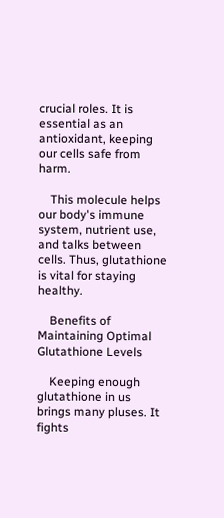crucial roles. It is essential as an antioxidant, keeping our cells safe from harm.

    This molecule helps our body's immune system, nutrient use, and talks between cells. Thus, glutathione is vital for staying healthy.

    Benefits of Maintaining Optimal Glutathione Levels

    Keeping enough glutathione in us brings many pluses. It fights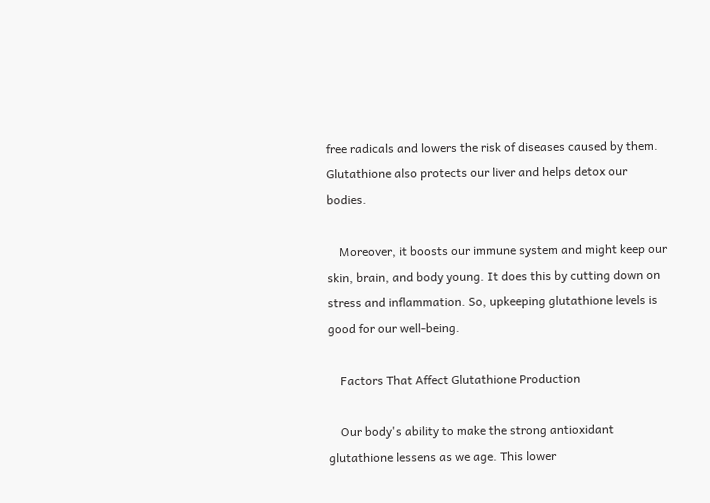free radicals and lowers the risk of diseases caused by them. Glutathione also protects our liver and helps detox our bodies.

    Moreover, it boosts our immune system and might keep our skin, brain, and body young. It does this by cutting down on stress and inflammation. So, upkeeping glutathione levels is good for our well-being.

    Factors That Affect Glutathione Production

    Our body's ability to make the strong antioxidant glutathione lessens as we age. This lower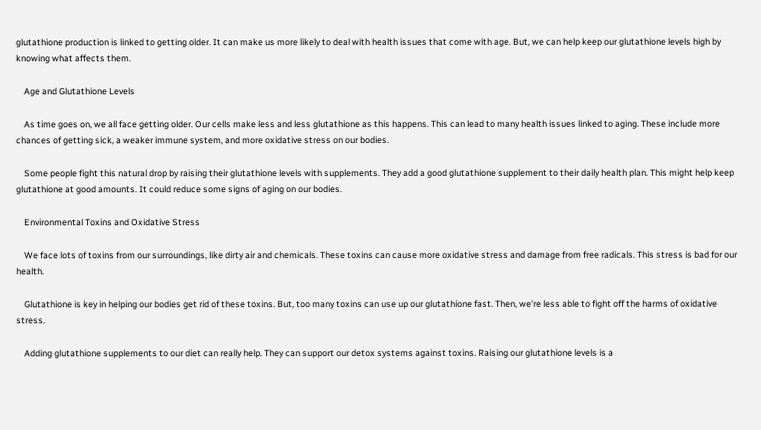glutathione production is linked to getting older. It can make us more likely to deal with health issues that come with age. But, we can help keep our glutathione levels high by knowing what affects them.

    Age and Glutathione Levels

    As time goes on, we all face getting older. Our cells make less and less glutathione as this happens. This can lead to many health issues linked to aging. These include more chances of getting sick, a weaker immune system, and more oxidative stress on our bodies.

    Some people fight this natural drop by raising their glutathione levels with supplements. They add a good glutathione supplement to their daily health plan. This might help keep glutathione at good amounts. It could reduce some signs of aging on our bodies.

    Environmental Toxins and Oxidative Stress

    We face lots of toxins from our surroundings, like dirty air and chemicals. These toxins can cause more oxidative stress and damage from free radicals. This stress is bad for our health.

    Glutathione is key in helping our bodies get rid of these toxins. But, too many toxins can use up our glutathione fast. Then, we're less able to fight off the harms of oxidative stress.

    Adding glutathione supplements to our diet can really help. They can support our detox systems against toxins. Raising our glutathione levels is a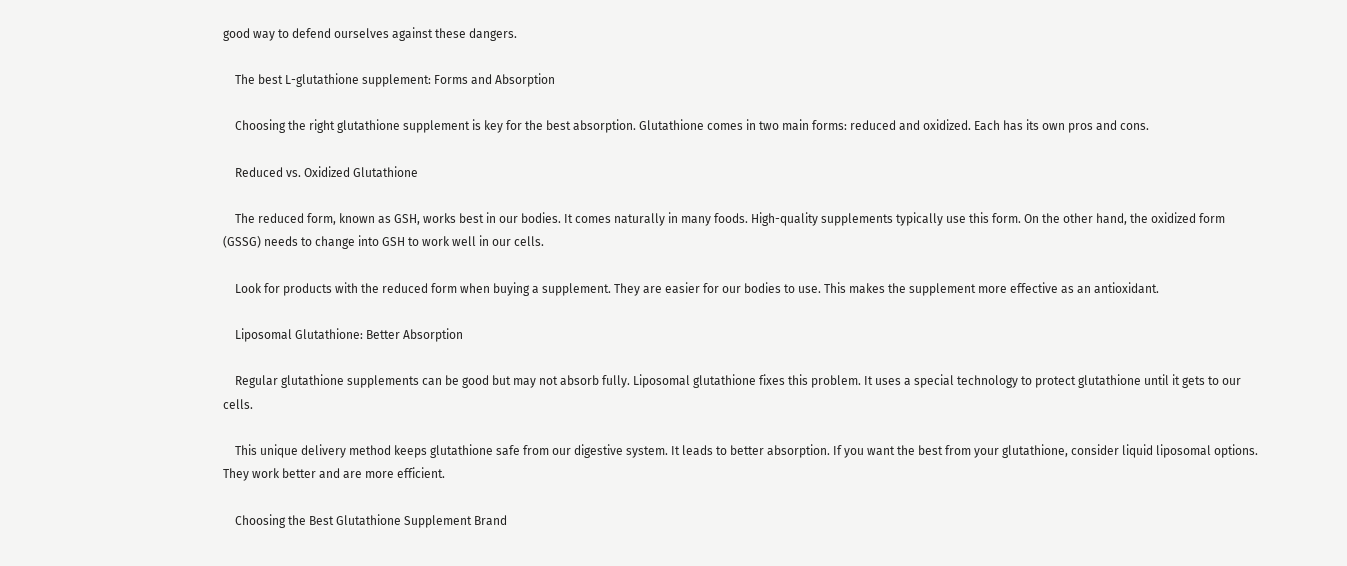good way to defend ourselves against these dangers.

    The best L-glutathione supplement: Forms and Absorption

    Choosing the right glutathione supplement is key for the best absorption. Glutathione comes in two main forms: reduced and oxidized. Each has its own pros and cons.

    Reduced vs. Oxidized Glutathione

    The reduced form, known as GSH, works best in our bodies. It comes naturally in many foods. High-quality supplements typically use this form. On the other hand, the oxidized form (GSSG) needs to change into GSH to work well in our cells.

    Look for products with the reduced form when buying a supplement. They are easier for our bodies to use. This makes the supplement more effective as an antioxidant.

    Liposomal Glutathione: Better Absorption

    Regular glutathione supplements can be good but may not absorb fully. Liposomal glutathione fixes this problem. It uses a special technology to protect glutathione until it gets to our cells.

    This unique delivery method keeps glutathione safe from our digestive system. It leads to better absorption. If you want the best from your glutathione, consider liquid liposomal options. They work better and are more efficient.

    Choosing the Best Glutathione Supplement Brand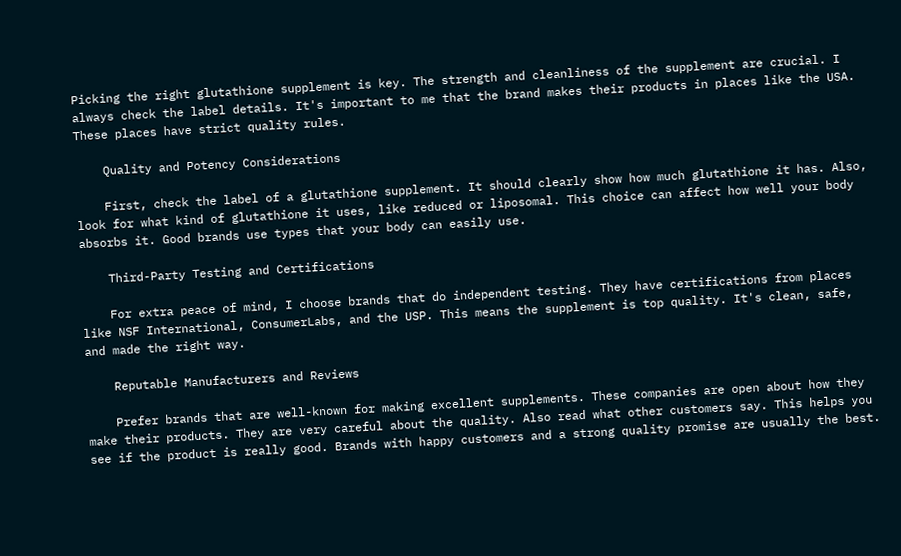Picking the right glutathione supplement is key. The strength and cleanliness of the supplement are crucial. I always check the label details. It's important to me that the brand makes their products in places like the USA. These places have strict quality rules.

    Quality and Potency Considerations

    First, check the label of a glutathione supplement. It should clearly show how much glutathione it has. Also, look for what kind of glutathione it uses, like reduced or liposomal. This choice can affect how well your body absorbs it. Good brands use types that your body can easily use.

    Third-Party Testing and Certifications

    For extra peace of mind, I choose brands that do independent testing. They have certifications from places like NSF International, ConsumerLabs, and the USP. This means the supplement is top quality. It's clean, safe, and made the right way.

    Reputable Manufacturers and Reviews

    Prefer brands that are well-known for making excellent supplements. These companies are open about how they make their products. They are very careful about the quality. Also read what other customers say. This helps you see if the product is really good. Brands with happy customers and a strong quality promise are usually the best.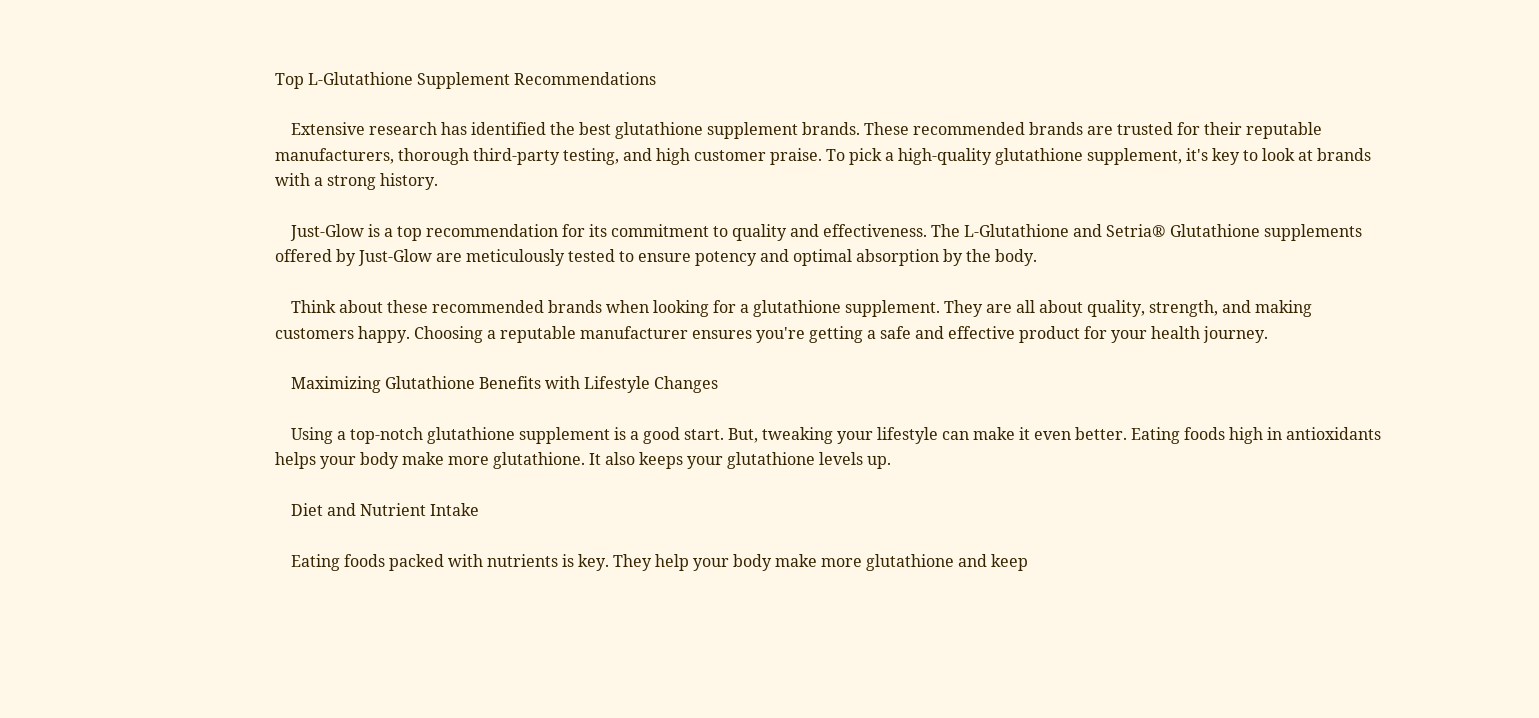Top L-Glutathione Supplement Recommendations

    Extensive research has identified the best glutathione supplement brands. These recommended brands are trusted for their reputable manufacturers, thorough third-party testing, and high customer praise. To pick a high-quality glutathione supplement, it's key to look at brands with a strong history.

    Just-Glow is a top recommendation for its commitment to quality and effectiveness. The L-Glutathione and Setria® Glutathione supplements offered by Just-Glow are meticulously tested to ensure potency and optimal absorption by the body.

    Think about these recommended brands when looking for a glutathione supplement. They are all about quality, strength, and making customers happy. Choosing a reputable manufacturer ensures you're getting a safe and effective product for your health journey.

    Maximizing Glutathione Benefits with Lifestyle Changes

    Using a top-notch glutathione supplement is a good start. But, tweaking your lifestyle can make it even better. Eating foods high in antioxidants helps your body make more glutathione. It also keeps your glutathione levels up.

    Diet and Nutrient Intake

    Eating foods packed with nutrients is key. They help your body make more glutathione and keep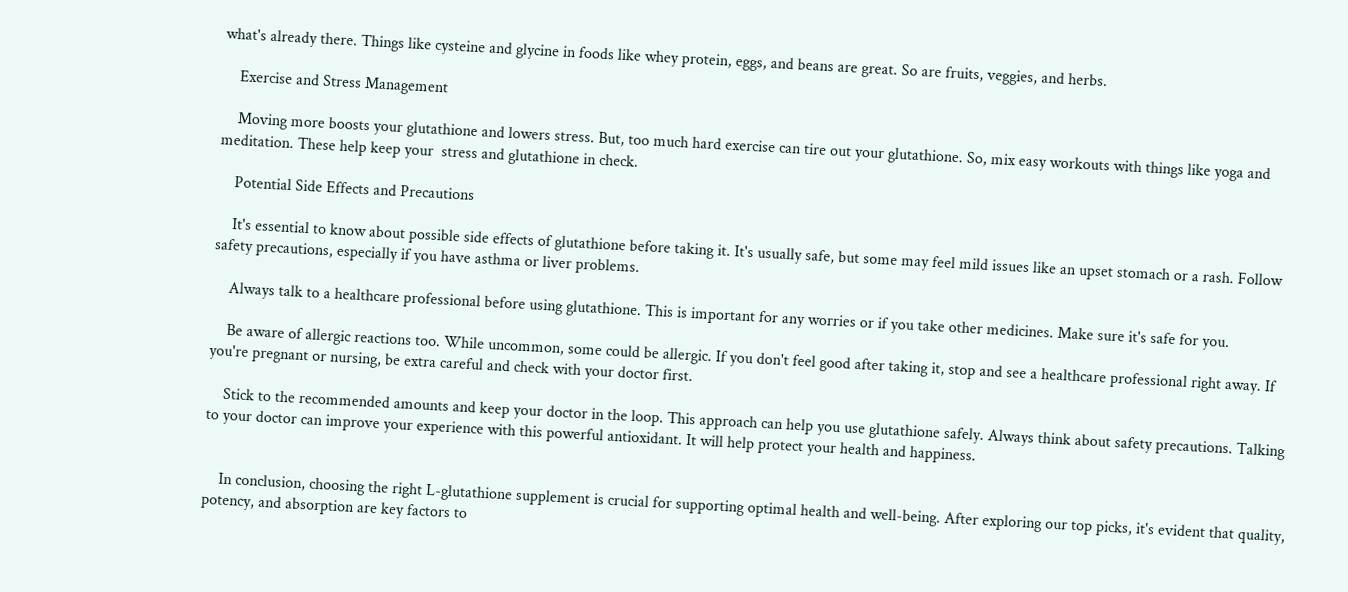what's already there. Things like cysteine and glycine in foods like whey protein, eggs, and beans are great. So are fruits, veggies, and herbs.

    Exercise and Stress Management

    Moving more boosts your glutathione and lowers stress. But, too much hard exercise can tire out your glutathione. So, mix easy workouts with things like yoga and meditation. These help keep your  stress and glutathione in check.

    Potential Side Effects and Precautions

    It's essential to know about possible side effects of glutathione before taking it. It's usually safe, but some may feel mild issues like an upset stomach or a rash. Follow safety precautions, especially if you have asthma or liver problems.

    Always talk to a healthcare professional before using glutathione. This is important for any worries or if you take other medicines. Make sure it's safe for you.

    Be aware of allergic reactions too. While uncommon, some could be allergic. If you don't feel good after taking it, stop and see a healthcare professional right away. If you're pregnant or nursing, be extra careful and check with your doctor first.

    Stick to the recommended amounts and keep your doctor in the loop. This approach can help you use glutathione safely. Always think about safety precautions. Talking to your doctor can improve your experience with this powerful antioxidant. It will help protect your health and happiness.


    In conclusion, choosing the right L-glutathione supplement is crucial for supporting optimal health and well-being. After exploring our top picks, it's evident that quality, potency, and absorption are key factors to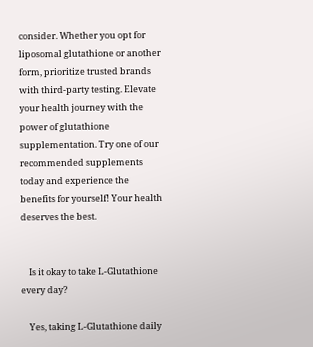consider. Whether you opt for liposomal glutathione or another form, prioritize trusted brands with third-party testing. Elevate your health journey with the power of glutathione supplementation. Try one of our recommended supplements today and experience the benefits for yourself! Your health deserves the best.


    Is it okay to take L-Glutathione every day?

    Yes, taking L-Glutathione daily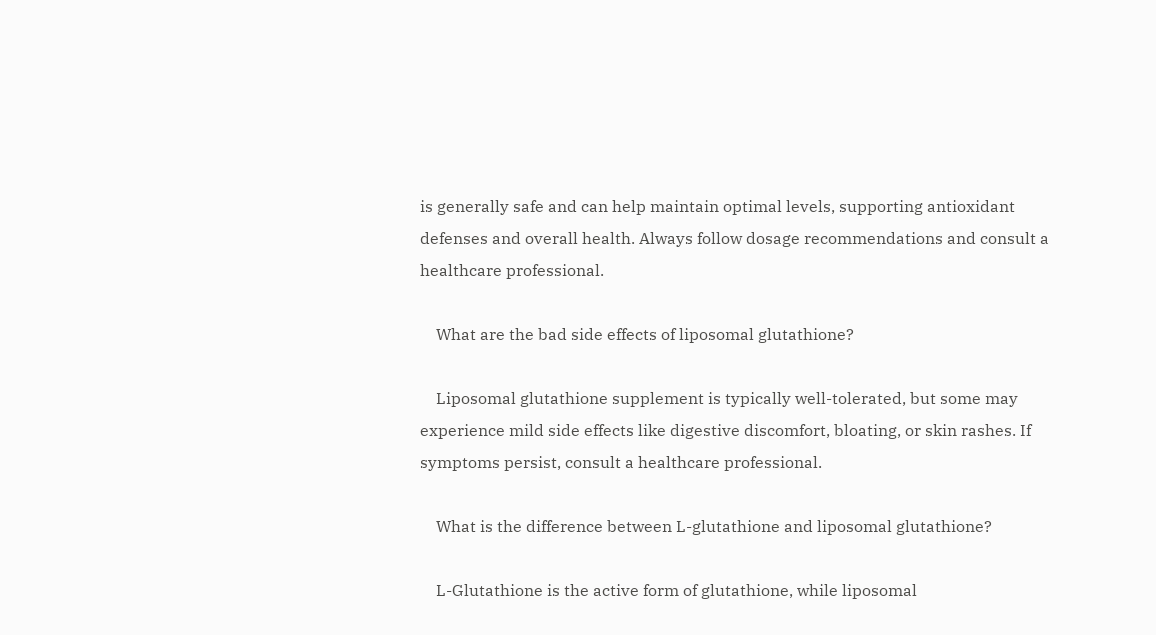is generally safe and can help maintain optimal levels, supporting antioxidant defenses and overall health. Always follow dosage recommendations and consult a healthcare professional.

    What are the bad side effects of liposomal glutathione?

    Liposomal glutathione supplement is typically well-tolerated, but some may experience mild side effects like digestive discomfort, bloating, or skin rashes. If symptoms persist, consult a healthcare professional.

    What is the difference between L-glutathione and liposomal glutathione?

    L-Glutathione is the active form of glutathione, while liposomal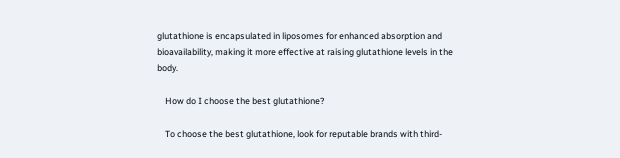glutathione is encapsulated in liposomes for enhanced absorption and bioavailability, making it more effective at raising glutathione levels in the body.

    How do I choose the best glutathione?

    To choose the best glutathione, look for reputable brands with third-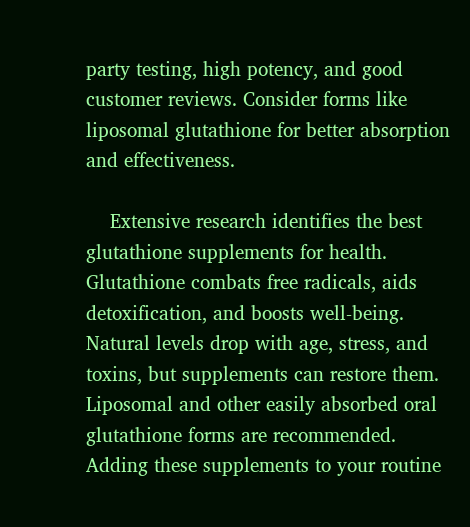party testing, high potency, and good customer reviews. Consider forms like liposomal glutathione for better absorption and effectiveness.

    Extensive research identifies the best glutathione supplements for health. Glutathione combats free radicals, aids detoxification, and boosts well-being. Natural levels drop with age, stress, and toxins, but supplements can restore them. Liposomal and other easily absorbed oral glutathione forms are recommended. Adding these supplements to your routine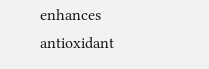enhances antioxidant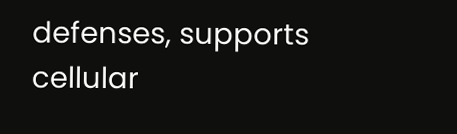defenses, supports cellular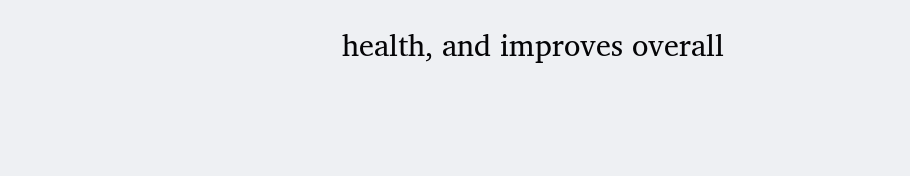health, and improves overall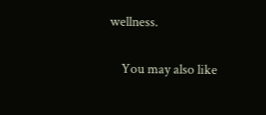wellness.

    You may also like